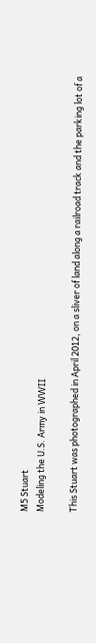M5 Stuart
Modeling the U.S. Army in WWII

This Stuart was photographed in April 2012, on a sliver of land along a railroad track and the parking lot of a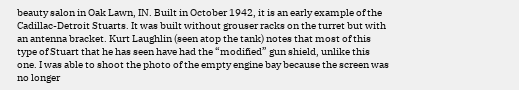beauty salon in Oak Lawn, IN. Built in October 1942, it is an early example of the Cadillac-Detroit Stuarts. It was built without grouser racks on the turret but with an antenna bracket. Kurt Laughlin (seen atop the tank) notes that most of this type of Stuart that he has seen have had the “modified” gun shield, unlike this one. I was able to shoot the photo of the empty engine bay because the screen was no longer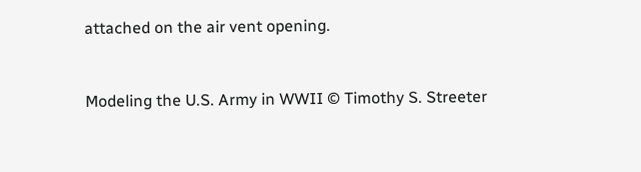attached on the air vent opening.


Modeling the U.S. Army in WWII © Timothy S. Streeter